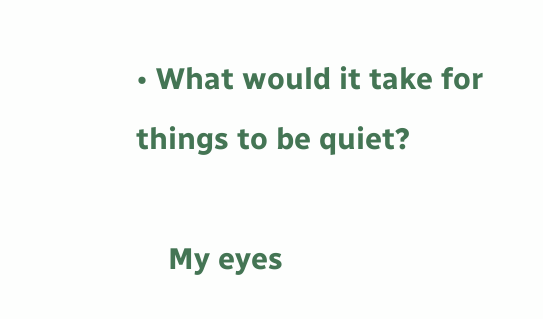• What would it take for things to be quiet?

    My eyes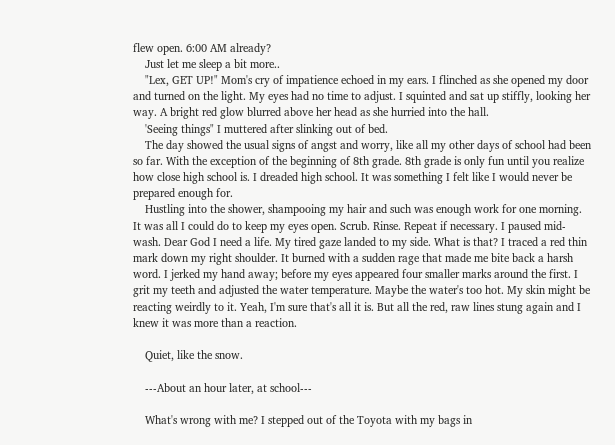flew open. 6:00 AM already?
    Just let me sleep a bit more..
    "Lex, GET UP!" Mom's cry of impatience echoed in my ears. I flinched as she opened my door and turned on the light. My eyes had no time to adjust. I squinted and sat up stiffly, looking her way. A bright red glow blurred above her head as she hurried into the hall.
    'Seeing things" I muttered after slinking out of bed.
    The day showed the usual signs of angst and worry, like all my other days of school had been so far. With the exception of the beginning of 8th grade. 8th grade is only fun until you realize how close high school is. I dreaded high school. It was something I felt like I would never be prepared enough for.
    Hustling into the shower, shampooing my hair and such was enough work for one morning. It was all I could do to keep my eyes open. Scrub. Rinse. Repeat if necessary. I paused mid-wash. Dear God I need a life. My tired gaze landed to my side. What is that? I traced a red thin mark down my right shoulder. It burned with a sudden rage that made me bite back a harsh word. I jerked my hand away; before my eyes appeared four smaller marks around the first. I grit my teeth and adjusted the water temperature. Maybe the water's too hot. My skin might be reacting weirdly to it. Yeah, I'm sure that's all it is. But all the red, raw lines stung again and I knew it was more than a reaction.

    Quiet, like the snow.

    ---About an hour later, at school---

    What's wrong with me? I stepped out of the Toyota with my bags in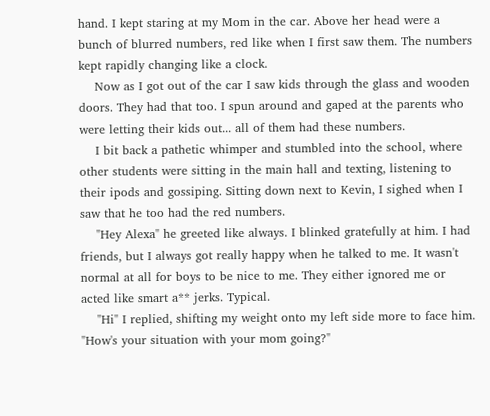hand. I kept staring at my Mom in the car. Above her head were a bunch of blurred numbers, red like when I first saw them. The numbers kept rapidly changing like a clock.
    Now as I got out of the car I saw kids through the glass and wooden doors. They had that too. I spun around and gaped at the parents who were letting their kids out... all of them had these numbers.
    I bit back a pathetic whimper and stumbled into the school, where other students were sitting in the main hall and texting, listening to their ipods and gossiping. Sitting down next to Kevin, I sighed when I saw that he too had the red numbers.
    "Hey Alexa" he greeted like always. I blinked gratefully at him. I had friends, but I always got really happy when he talked to me. It wasn't normal at all for boys to be nice to me. They either ignored me or acted like smart a** jerks. Typical.
    "Hi" I replied, shifting my weight onto my left side more to face him. "How's your situation with your mom going?"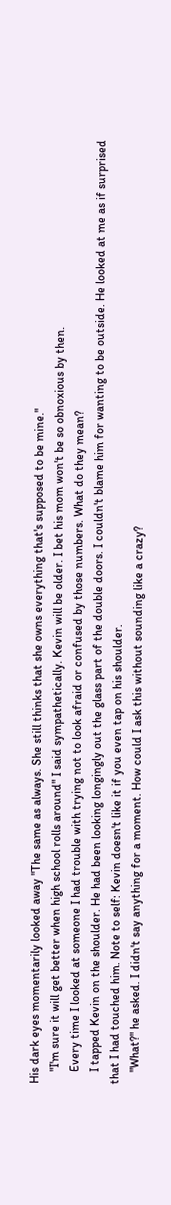His dark eyes momentarily looked away "The same as always. She still thinks that she owns everything that's supposed to be mine."
    "I'm sure it will get better when high school rolls around" I said sympathetically. Kevin will be older. I bet his mom won't be so obnoxious by then.
    Every time I looked at someone I had trouble with trying not to look afraid or confused by those numbers. What do they mean?
    I tapped Kevin on the shoulder. He had been looking longingly out the glass part of the double doors. I couldn't blame him for wanting to be outside. He looked at me as if surprised that I had touched him. Note to self: Kevin doesn't like it if you even tap on his shoulder.
    "What?" he asked. I didn't say anything for a moment. How could I ask this without sounding like a crazy?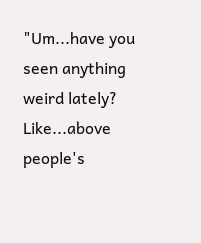"Um...have you seen anything weird lately? Like...above people's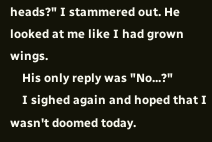heads?" I stammered out. He looked at me like I had grown wings.
    His only reply was "No...?"
    I sighed again and hoped that I wasn't doomed today.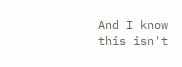And I know this isn't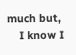much but,
    I know I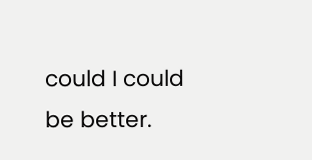could I could be better.